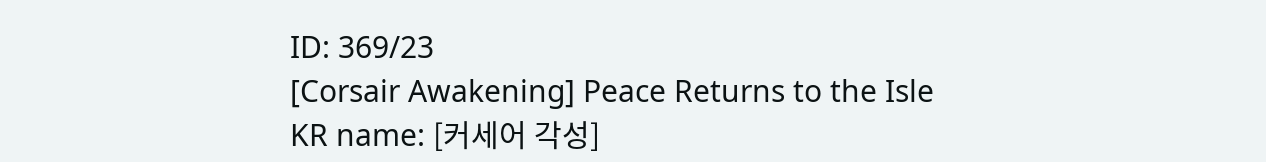ID: 369/23
[Corsair Awakening] Peace Returns to the Isle
KR name: [커세어 각성]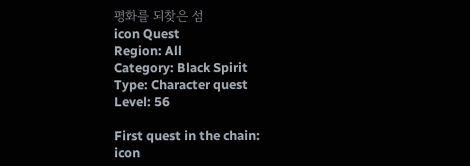평화를 되찾은 섬
icon Quest
Region: All
Category: Black Spirit
Type: Character quest
Level: 56

First quest in the chain:
icon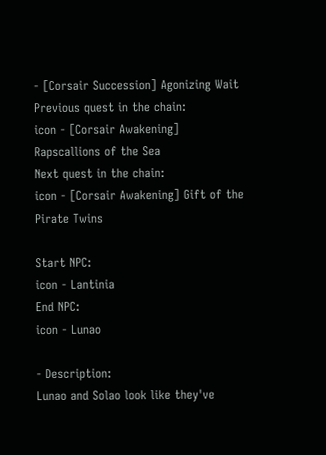- [Corsair Succession] Agonizing Wait
Previous quest in the chain:
icon - [Corsair Awakening] Rapscallions of the Sea
Next quest in the chain:
icon - [Corsair Awakening] Gift of the Pirate Twins

Start NPC:
icon - Lantinia
End NPC:
icon - Lunao

- Description:
Lunao and Solao look like they've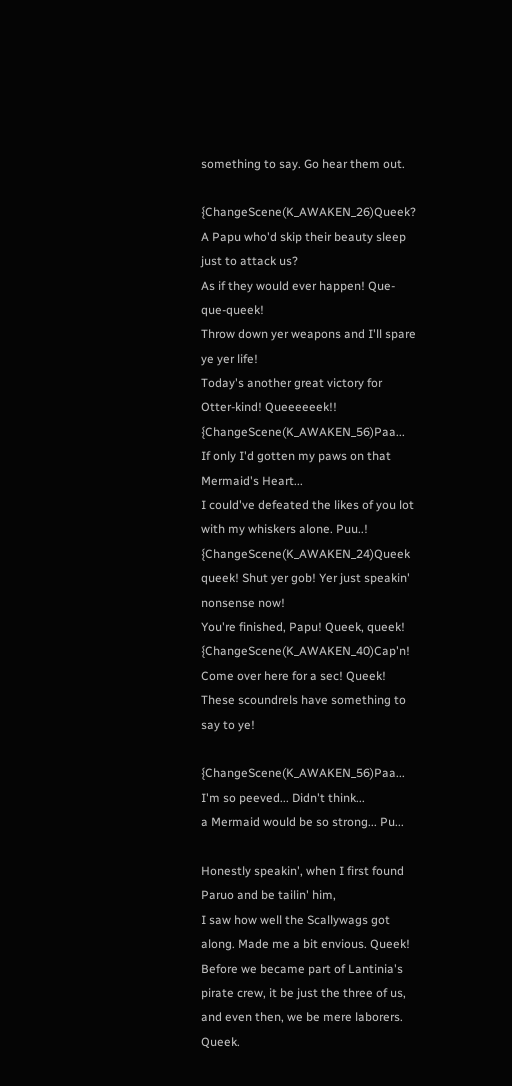something to say. Go hear them out.

{ChangeScene(K_AWAKEN_26)Queek? A Papu who'd skip their beauty sleep just to attack us?
As if they would ever happen! Que-que-queek!
Throw down yer weapons and I'll spare ye yer life!
Today's another great victory for Otter-kind! Queeeeeek!!
{ChangeScene(K_AWAKEN_56)Paa... If only I'd gotten my paws on that Mermaid's Heart...
I could've defeated the likes of you lot with my whiskers alone. Puu..!
{ChangeScene(K_AWAKEN_24)Queek queek! Shut yer gob! Yer just speakin' nonsense now!
You're finished, Papu! Queek, queek!
{ChangeScene(K_AWAKEN_40)Cap'n! Come over here for a sec! Queek!
These scoundrels have something to say to ye!

{ChangeScene(K_AWAKEN_56)Paa... I'm so peeved... Didn't think...
a Mermaid would be so strong... Pu...

Honestly speakin', when I first found Paruo and be tailin' him,
I saw how well the Scallywags got along. Made me a bit envious. Queek!
Before we became part of Lantinia's pirate crew, it be just the three of us,
and even then, we be mere laborers. Queek.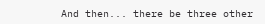And then... there be three other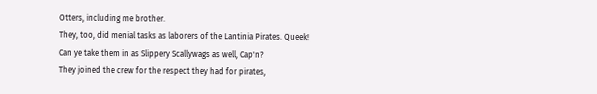Otters, including me brother.
They, too, did menial tasks as laborers of the Lantinia Pirates. Queek!
Can ye take them in as Slippery Scallywags as well, Cap'n?
They joined the crew for the respect they had for pirates,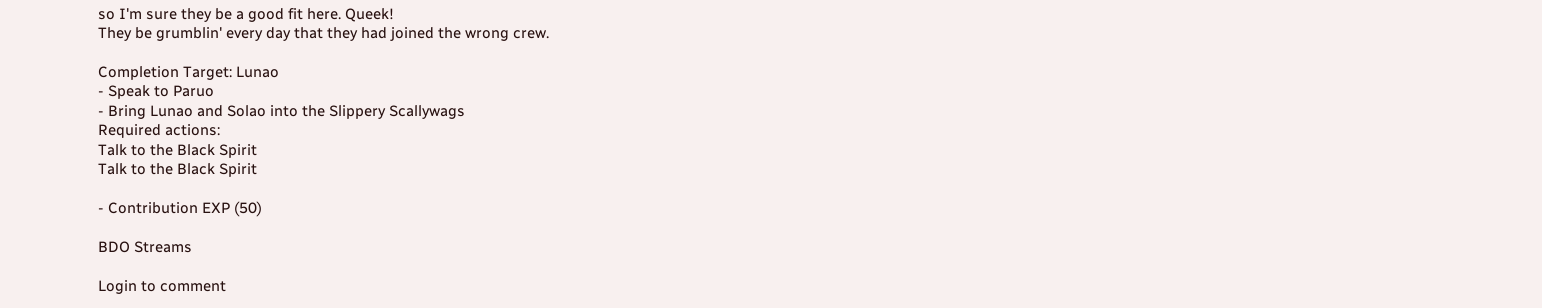so I'm sure they be a good fit here. Queek!
They be grumblin' every day that they had joined the wrong crew.

Completion Target: Lunao
- Speak to Paruo
- Bring Lunao and Solao into the Slippery Scallywags
Required actions:
Talk to the Black Spirit
Talk to the Black Spirit

- Contribution EXP (50)

BDO Streams

Login to comment